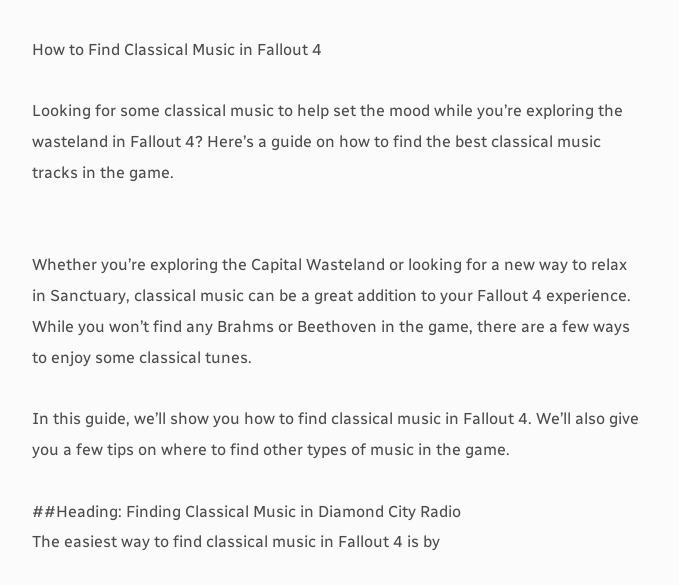How to Find Classical Music in Fallout 4

Looking for some classical music to help set the mood while you’re exploring the wasteland in Fallout 4? Here’s a guide on how to find the best classical music tracks in the game.


Whether you’re exploring the Capital Wasteland or looking for a new way to relax in Sanctuary, classical music can be a great addition to your Fallout 4 experience. While you won’t find any Brahms or Beethoven in the game, there are a few ways to enjoy some classical tunes.

In this guide, we’ll show you how to find classical music in Fallout 4. We’ll also give you a few tips on where to find other types of music in the game.

##Heading: Finding Classical Music in Diamond City Radio
The easiest way to find classical music in Fallout 4 is by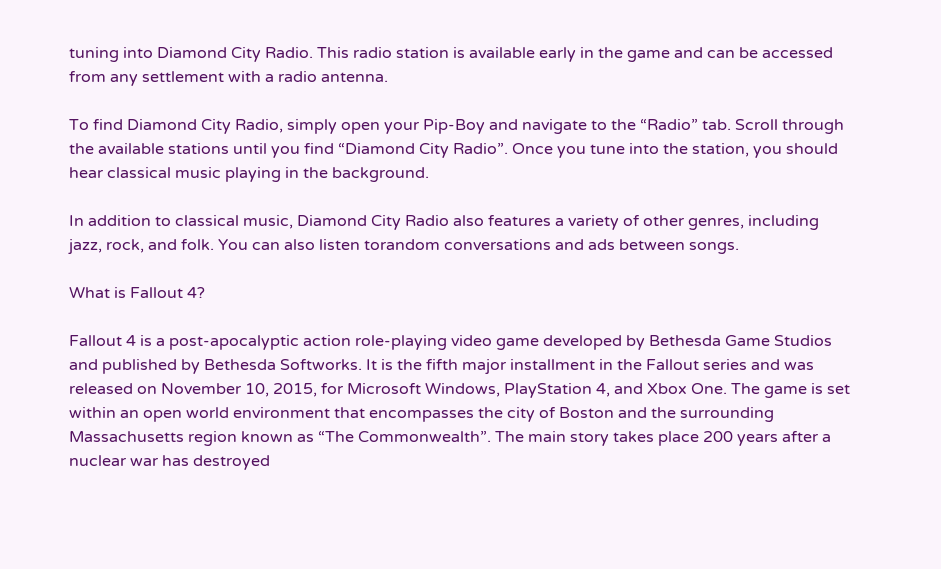tuning into Diamond City Radio. This radio station is available early in the game and can be accessed from any settlement with a radio antenna.

To find Diamond City Radio, simply open your Pip-Boy and navigate to the “Radio” tab. Scroll through the available stations until you find “Diamond City Radio”. Once you tune into the station, you should hear classical music playing in the background.

In addition to classical music, Diamond City Radio also features a variety of other genres, including jazz, rock, and folk. You can also listen torandom conversations and ads between songs.

What is Fallout 4?

Fallout 4 is a post-apocalyptic action role-playing video game developed by Bethesda Game Studios and published by Bethesda Softworks. It is the fifth major installment in the Fallout series and was released on November 10, 2015, for Microsoft Windows, PlayStation 4, and Xbox One. The game is set within an open world environment that encompasses the city of Boston and the surrounding Massachusetts region known as “The Commonwealth”. The main story takes place 200 years after a nuclear war has destroyed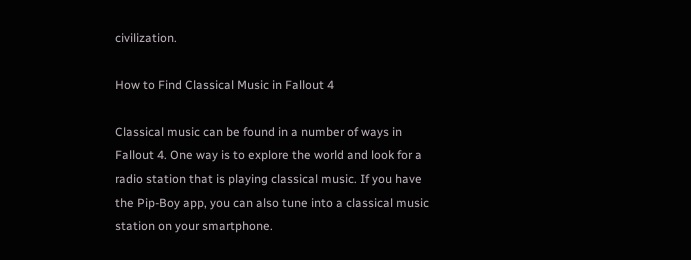civilization.

How to Find Classical Music in Fallout 4

Classical music can be found in a number of ways in Fallout 4. One way is to explore the world and look for a radio station that is playing classical music. If you have the Pip-Boy app, you can also tune into a classical music station on your smartphone.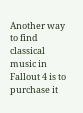Another way to find classical music in Fallout 4 is to purchase it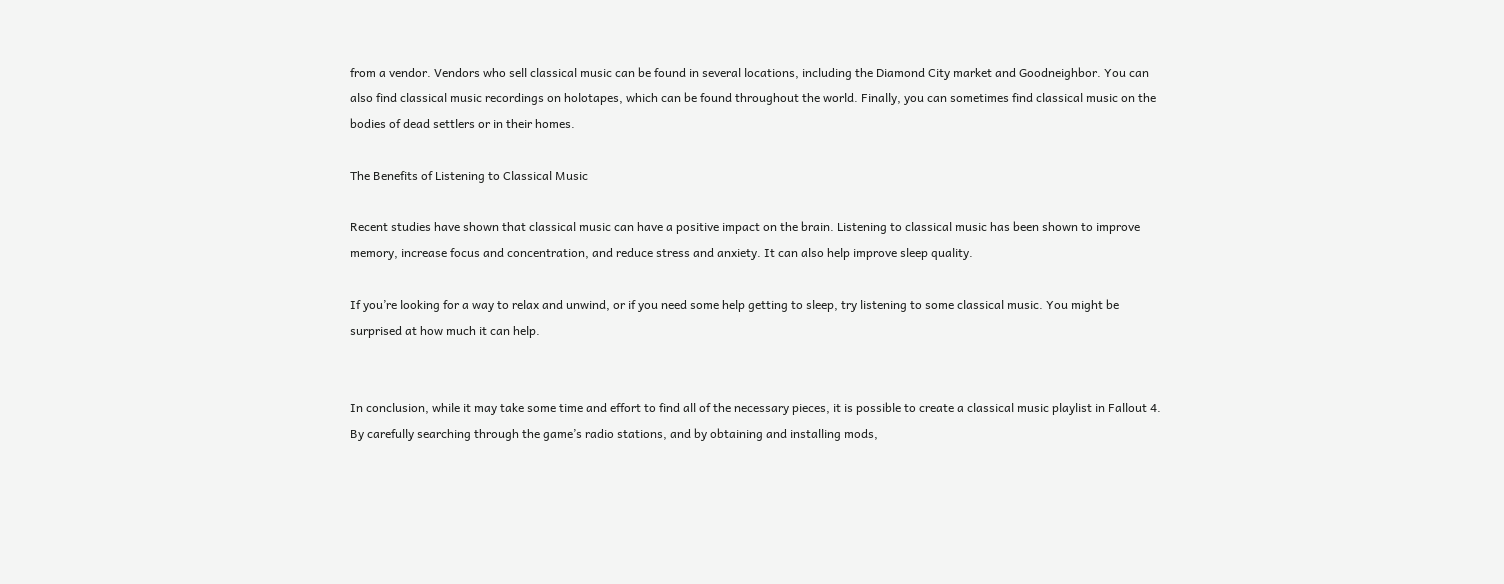from a vendor. Vendors who sell classical music can be found in several locations, including the Diamond City market and Goodneighbor. You can also find classical music recordings on holotapes, which can be found throughout the world. Finally, you can sometimes find classical music on the bodies of dead settlers or in their homes.

The Benefits of Listening to Classical Music

Recent studies have shown that classical music can have a positive impact on the brain. Listening to classical music has been shown to improve memory, increase focus and concentration, and reduce stress and anxiety. It can also help improve sleep quality.

If you’re looking for a way to relax and unwind, or if you need some help getting to sleep, try listening to some classical music. You might be surprised at how much it can help.


In conclusion, while it may take some time and effort to find all of the necessary pieces, it is possible to create a classical music playlist in Fallout 4. By carefully searching through the game’s radio stations, and by obtaining and installing mods,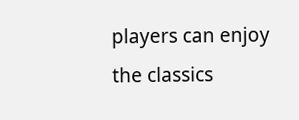players can enjoy the classics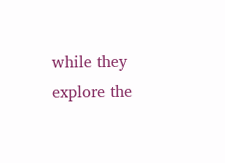while they explore the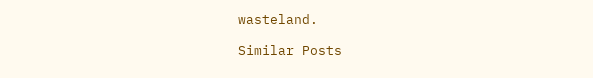wasteland.

Similar Posts